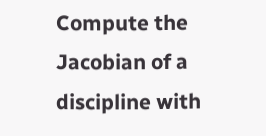Compute the Jacobian of a discipline with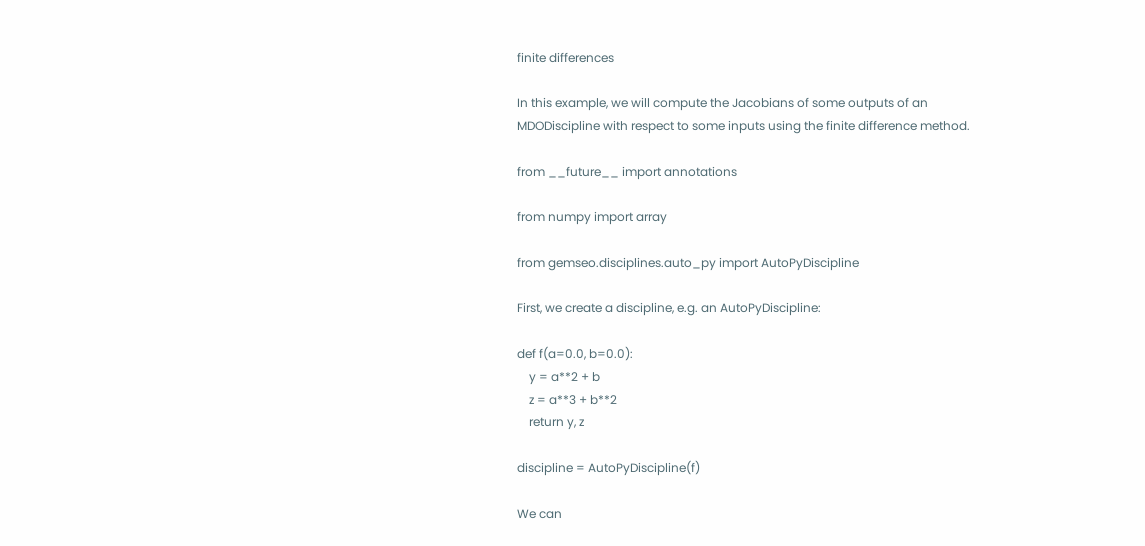finite differences

In this example, we will compute the Jacobians of some outputs of an MDODiscipline with respect to some inputs using the finite difference method.

from __future__ import annotations

from numpy import array

from gemseo.disciplines.auto_py import AutoPyDiscipline

First, we create a discipline, e.g. an AutoPyDiscipline:

def f(a=0.0, b=0.0):
    y = a**2 + b
    z = a**3 + b**2
    return y, z

discipline = AutoPyDiscipline(f)

We can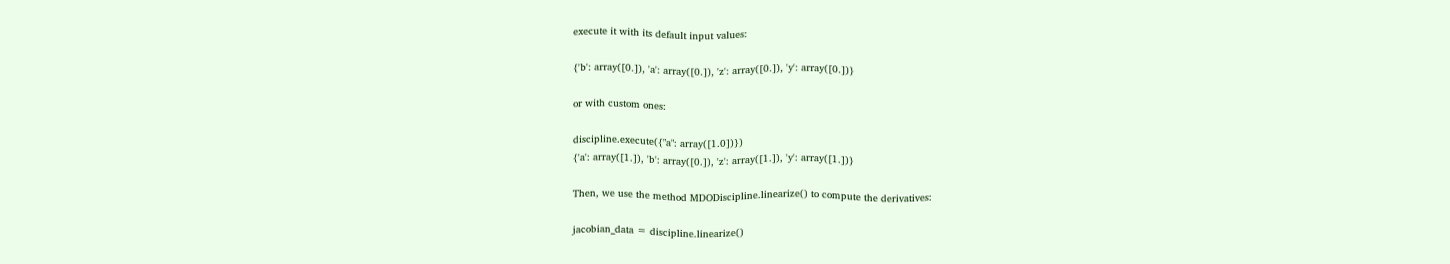execute it with its default input values:

{'b': array([0.]), 'a': array([0.]), 'z': array([0.]), 'y': array([0.])}

or with custom ones:

discipline.execute({"a": array([1.0])})
{'a': array([1.]), 'b': array([0.]), 'z': array([1.]), 'y': array([1.])}

Then, we use the method MDODiscipline.linearize() to compute the derivatives:

jacobian_data = discipline.linearize()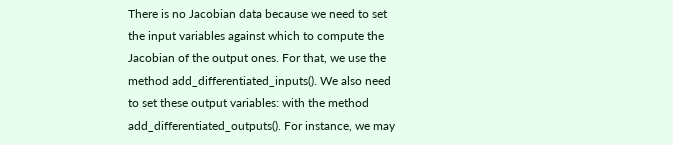There is no Jacobian data because we need to set the input variables against which to compute the Jacobian of the output ones. For that, we use the method add_differentiated_inputs(). We also need to set these output variables: with the method add_differentiated_outputs(). For instance, we may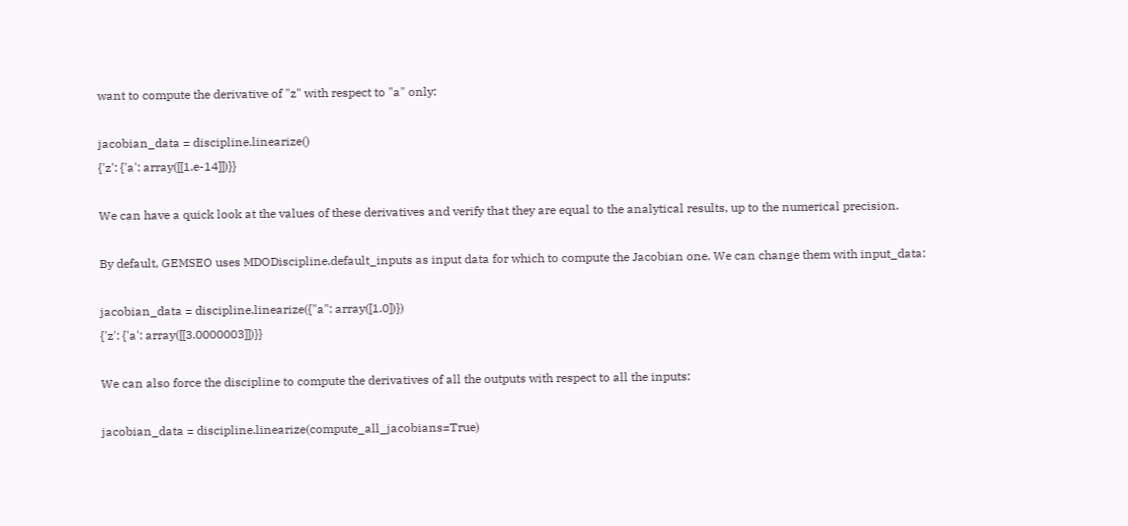want to compute the derivative of "z" with respect to "a" only:

jacobian_data = discipline.linearize()
{'z': {'a': array([[1.e-14]])}}

We can have a quick look at the values of these derivatives and verify that they are equal to the analytical results, up to the numerical precision.

By default, GEMSEO uses MDODiscipline.default_inputs as input data for which to compute the Jacobian one. We can change them with input_data:

jacobian_data = discipline.linearize({"a": array([1.0])})
{'z': {'a': array([[3.0000003]])}}

We can also force the discipline to compute the derivatives of all the outputs with respect to all the inputs:

jacobian_data = discipline.linearize(compute_all_jacobians=True)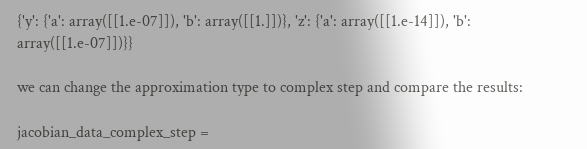{'y': {'a': array([[1.e-07]]), 'b': array([[1.]])}, 'z': {'a': array([[1.e-14]]), 'b': array([[1.e-07]])}}

we can change the approximation type to complex step and compare the results:

jacobian_data_complex_step =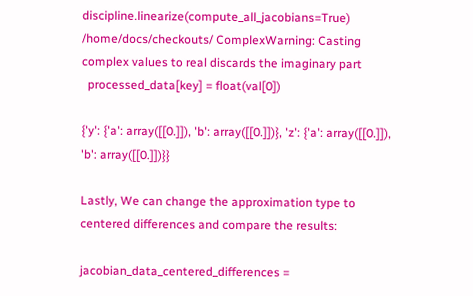discipline.linearize(compute_all_jacobians=True)
/home/docs/checkouts/ ComplexWarning: Casting complex values to real discards the imaginary part
  processed_data[key] = float(val[0])

{'y': {'a': array([[0.]]), 'b': array([[0.]])}, 'z': {'a': array([[0.]]), 'b': array([[0.]])}}

Lastly, We can change the approximation type to centered differences and compare the results:

jacobian_data_centered_differences =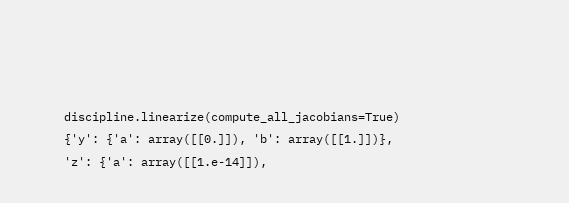discipline.linearize(compute_all_jacobians=True)
{'y': {'a': array([[0.]]), 'b': array([[1.]])}, 'z': {'a': array([[1.e-14]]),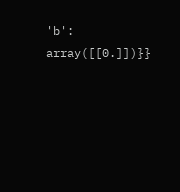'b': array([[0.]])}}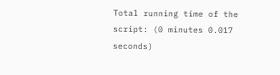Total running time of the script: (0 minutes 0.017 seconds)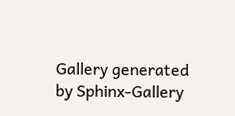Gallery generated by Sphinx-Gallery